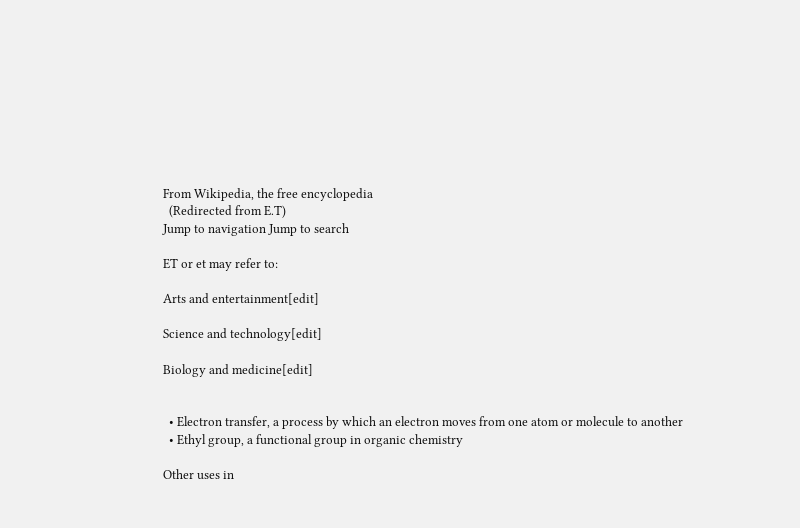From Wikipedia, the free encyclopedia
  (Redirected from E.T)
Jump to navigation Jump to search

ET or et may refer to:

Arts and entertainment[edit]

Science and technology[edit]

Biology and medicine[edit]


  • Electron transfer, a process by which an electron moves from one atom or molecule to another
  • Ethyl group, a functional group in organic chemistry

Other uses in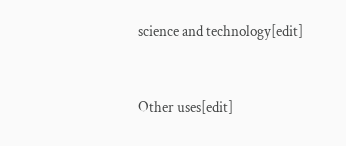science and technology[edit]


Other uses[edit]